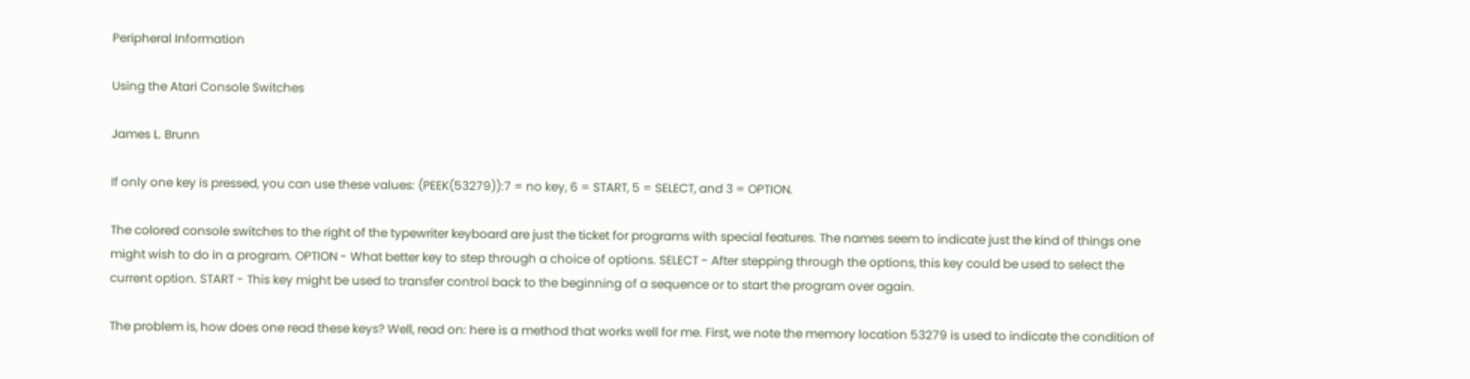Peripheral Information

Using the Atari Console Switches

James L. Brunn

If only one key is pressed, you can use these values: (PEEK(53279)):7 = no key, 6 = START, 5 = SELECT, and 3 = OPTION.

The colored console switches to the right of the typewriter keyboard are just the ticket for programs with special features. The names seem to indicate just the kind of things one might wish to do in a program. OPTION - What better key to step through a choice of options. SELECT - After stepping through the options, this key could be used to select the current option. START - This key might be used to transfer control back to the beginning of a sequence or to start the program over again.

The problem is, how does one read these keys? Well, read on: here is a method that works well for me. First, we note the memory location 53279 is used to indicate the condition of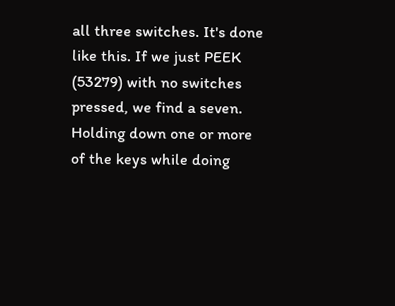all three switches. It's done like this. If we just PEEK (53279) with no switches pressed, we find a seven. Holding down one or more of the keys while doing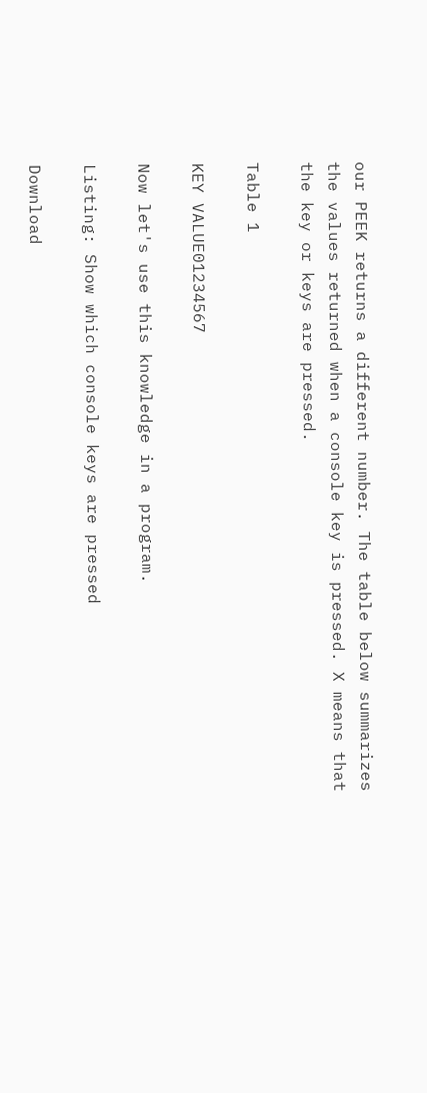our PEEK returns a different number. The table below summarizes the values returned when a console key is pressed. X means that the key or keys are pressed.

Table 1

KEY VALUE01234567

Now let's use this knowledge in a program.

Listing: Show which console keys are pressed

Download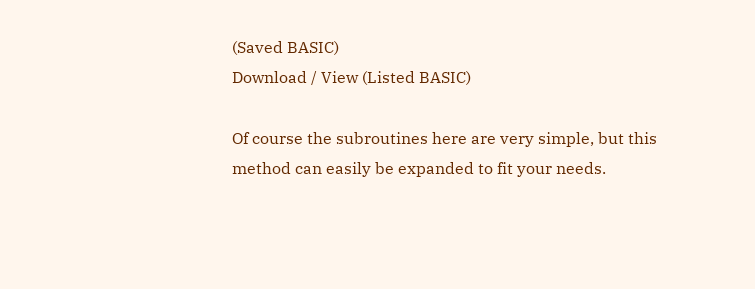(Saved BASIC)
Download / View (Listed BASIC)

Of course the subroutines here are very simple, but this method can easily be expanded to fit your needs.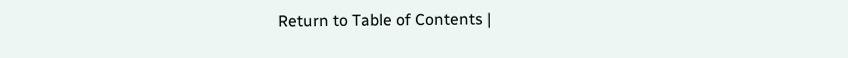Return to Table of Contents |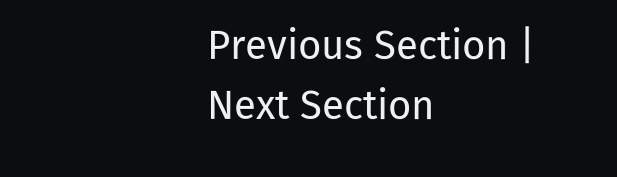Previous Section | Next Section